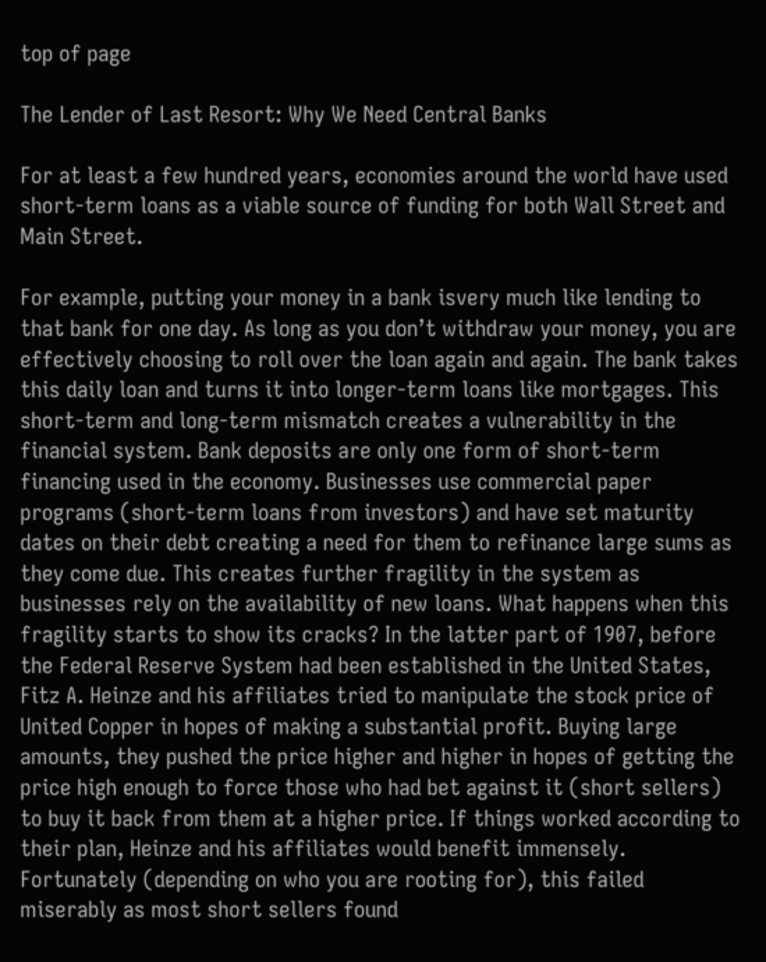top of page

The Lender of Last Resort: Why We Need Central Banks

For at least a few hundred years, economies around the world have used short-term loans as a viable source of funding for both Wall Street and Main Street.

For example, putting your money in a bank isvery much like lending to that bank for one day. As long as you don’t withdraw your money, you are effectively choosing to roll over the loan again and again. The bank takes this daily loan and turns it into longer-term loans like mortgages. This short-term and long-term mismatch creates a vulnerability in the financial system. Bank deposits are only one form of short-term financing used in the economy. Businesses use commercial paper programs (short-term loans from investors) and have set maturity dates on their debt creating a need for them to refinance large sums as they come due. This creates further fragility in the system as businesses rely on the availability of new loans. What happens when this fragility starts to show its cracks? In the latter part of 1907, before the Federal Reserve System had been established in the United States, Fitz A. Heinze and his affiliates tried to manipulate the stock price of United Copper in hopes of making a substantial profit. Buying large amounts, they pushed the price higher and higher in hopes of getting the price high enough to force those who had bet against it (short sellers) to buy it back from them at a higher price. If things worked according to their plan, Heinze and his affiliates would benefit immensely. Fortunately (depending on who you are rooting for), this failed miserably as most short sellers found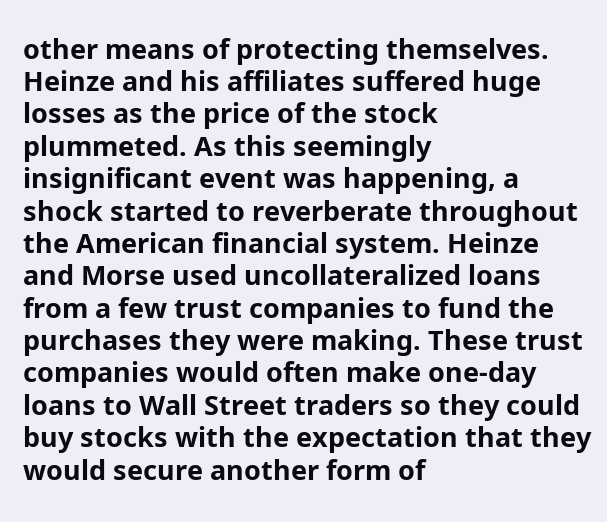other means of protecting themselves. Heinze and his affiliates suffered huge losses as the price of the stock plummeted. As this seemingly insignificant event was happening, a shock started to reverberate throughout the American financial system. Heinze and Morse used uncollateralized loans from a few trust companies to fund the purchases they were making. These trust companies would often make one-day loans to Wall Street traders so they could buy stocks with the expectation that they would secure another form of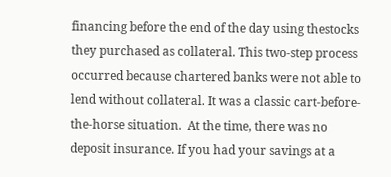financing before the end of the day using thestocks they purchased as collateral. This two-step process occurred because chartered banks were not able to lend without collateral. It was a classic cart-before-the-horse situation.  At the time, there was no deposit insurance. If you had your savings at a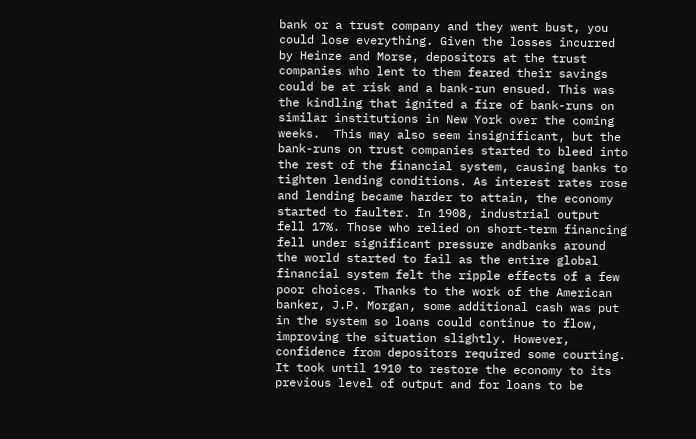bank or a trust company and they went bust, you could lose everything. Given the losses incurred by Heinze and Morse, depositors at the trust companies who lent to them feared their savings could be at risk and a bank-run ensued. This was the kindling that ignited a fire of bank-runs on similar institutions in New York over the coming weeks.  This may also seem insignificant, but the bank-runs on trust companies started to bleed into the rest of the financial system, causing banks to tighten lending conditions. As interest rates rose and lending became harder to attain, the economy started to faulter. In 1908, industrial output fell 17%. Those who relied on short-term financing fell under significant pressure andbanks around the world started to fail as the entire global financial system felt the ripple effects of a few poor choices. Thanks to the work of the American banker, J.P. Morgan, some additional cash was put in the system so loans could continue to flow, improving the situation slightly. However, confidence from depositors required some courting. It took until 1910 to restore the economy to its previous level of output and for loans to be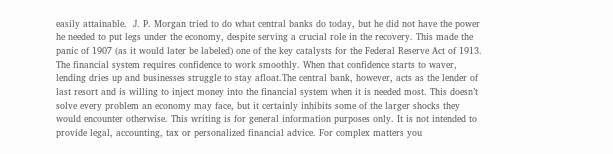easily attainable.  J. P. Morgan tried to do what central banks do today, but he did not have the power he needed to put legs under the economy, despite serving a crucial role in the recovery. This made the panic of 1907 (as it would later be labeled) one of the key catalysts for the Federal Reserve Act of 1913. The financial system requires confidence to work smoothly. When that confidence starts to waver, lending dries up and businesses struggle to stay afloat.The central bank, however, acts as the lender of last resort and is willing to inject money into the financial system when it is needed most. This doesn’t solve every problem an economy may face, but it certainly inhibits some of the larger shocks they would encounter otherwise. This writing is for general information purposes only. It is not intended to provide legal, accounting, tax or personalized financial advice. For complex matters you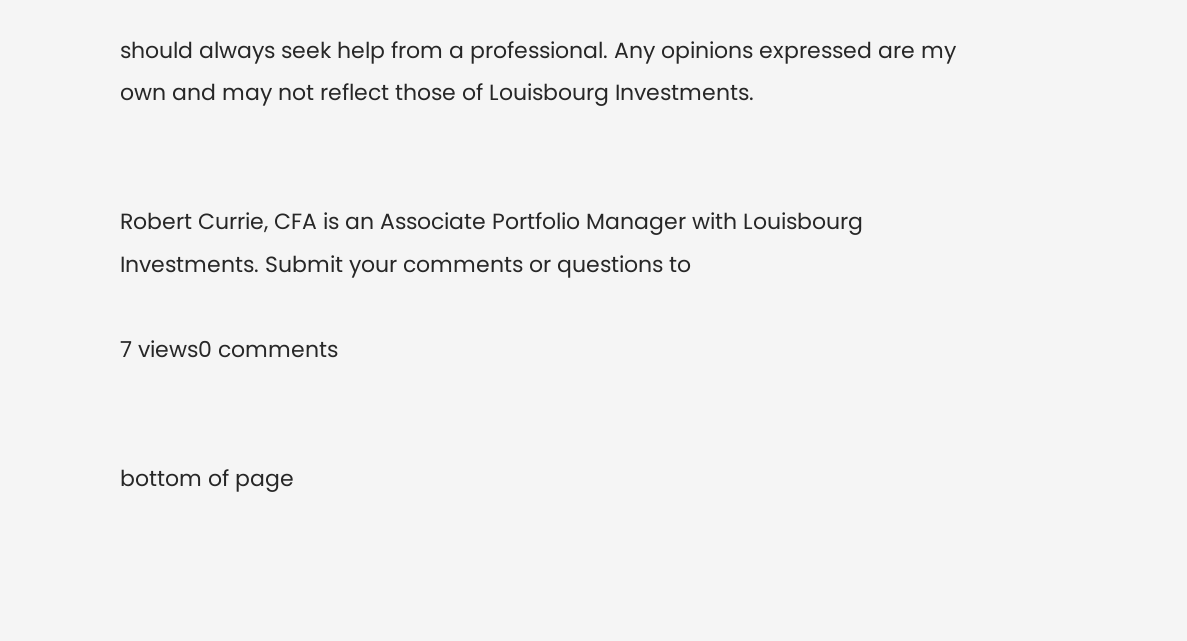should always seek help from a professional. Any opinions expressed are my own and may not reflect those of Louisbourg Investments.


Robert Currie, CFA is an Associate Portfolio Manager with Louisbourg Investments. Submit your comments or questions to

7 views0 comments


bottom of page